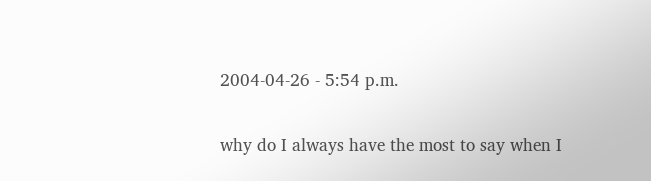2004-04-26 - 5:54 p.m.

why do I always have the most to say when I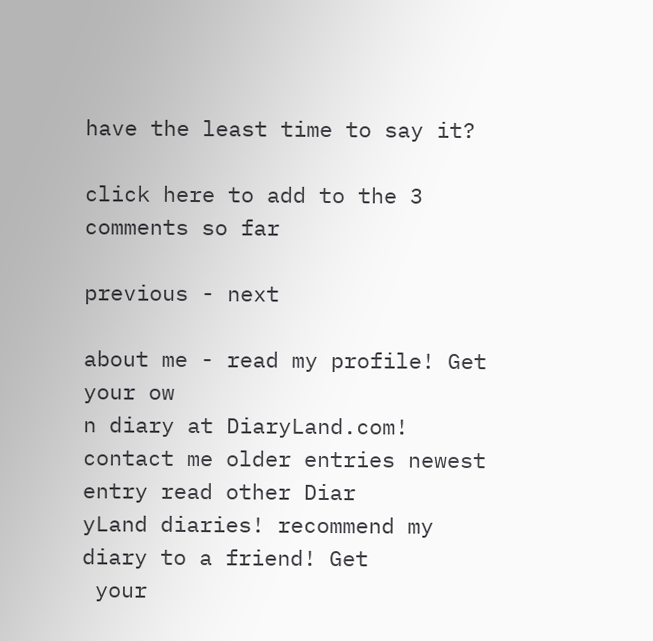have the least time to say it?

click here to add to the 3 comments so far

previous - next

about me - read my profile! Get your ow
n diary at DiaryLand.com! contact me older entries newest entry read other Diar
yLand diaries! recommend my diary to a friend! Get
 your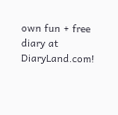own fun + free diary at DiaryLand.com!